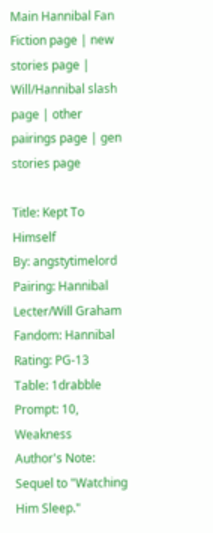Main Hannibal Fan Fiction page | new stories page | Will/Hannibal slash page | other pairings page | gen stories page

Title: Kept To Himself
By: angstytimelord
Pairing: Hannibal Lecter/Will Graham
Fandom: Hannibal
Rating: PG-13
Table: 1drabble
Prompt: 10, Weakness
Author's Note: Sequel to "Watching Him Sleep."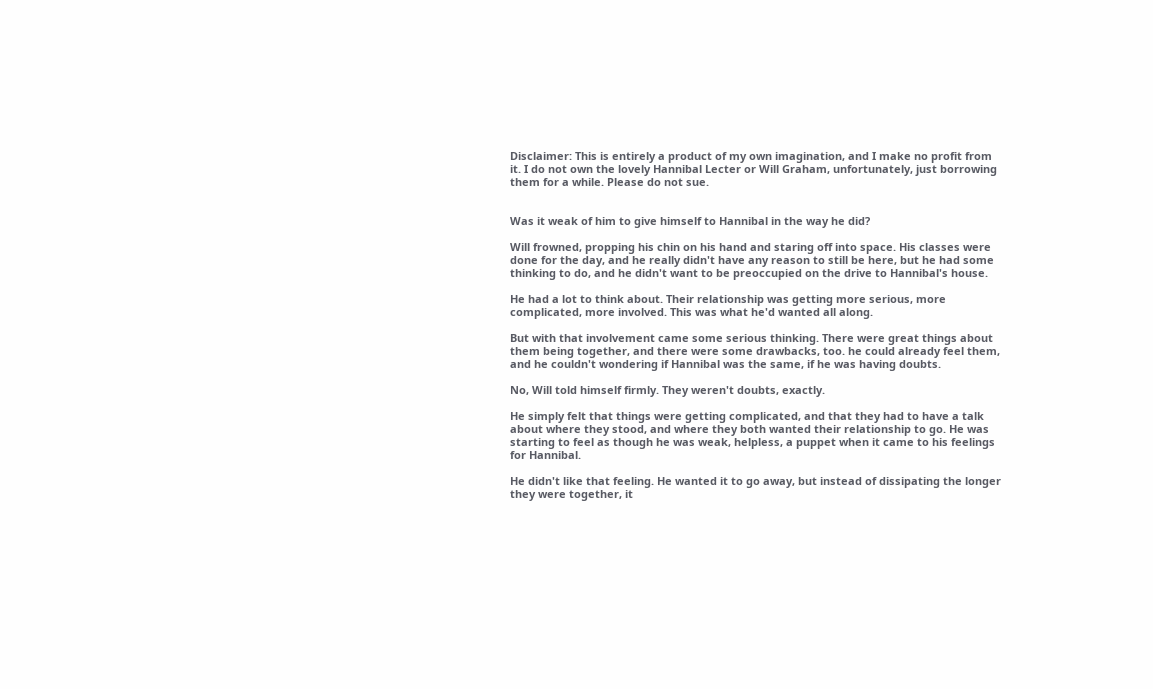Disclaimer: This is entirely a product of my own imagination, and I make no profit from it. I do not own the lovely Hannibal Lecter or Will Graham, unfortunately, just borrowing them for a while. Please do not sue.


Was it weak of him to give himself to Hannibal in the way he did?

Will frowned, propping his chin on his hand and staring off into space. His classes were done for the day, and he really didn't have any reason to still be here, but he had some thinking to do, and he didn't want to be preoccupied on the drive to Hannibal's house.

He had a lot to think about. Their relationship was getting more serious, more complicated, more involved. This was what he'd wanted all along.

But with that involvement came some serious thinking. There were great things about them being together, and there were some drawbacks, too. he could already feel them, and he couldn't wondering if Hannibal was the same, if he was having doubts.

No, Will told himself firmly. They weren't doubts, exactly.

He simply felt that things were getting complicated, and that they had to have a talk about where they stood, and where they both wanted their relationship to go. He was starting to feel as though he was weak, helpless, a puppet when it came to his feelings for Hannibal.

He didn't like that feeling. He wanted it to go away, but instead of dissipating the longer they were together, it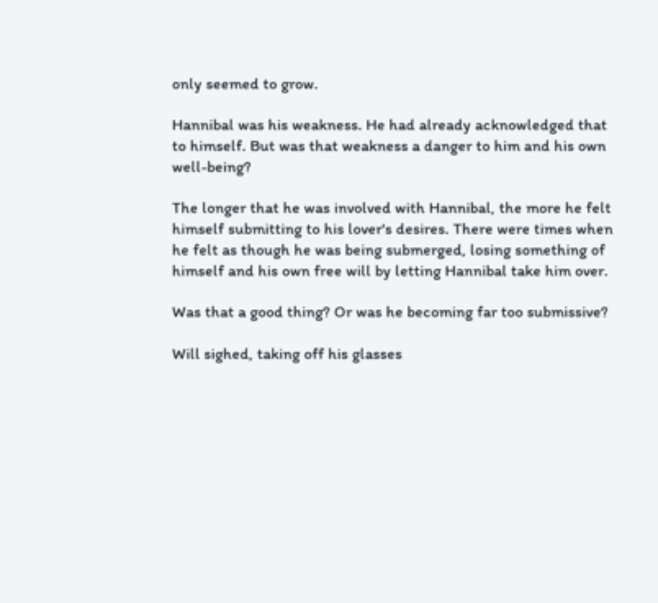only seemed to grow.

Hannibal was his weakness. He had already acknowledged that to himself. But was that weakness a danger to him and his own well-being?

The longer that he was involved with Hannibal, the more he felt himself submitting to his lover's desires. There were times when he felt as though he was being submerged, losing something of himself and his own free will by letting Hannibal take him over.

Was that a good thing? Or was he becoming far too submissive?

Will sighed, taking off his glasses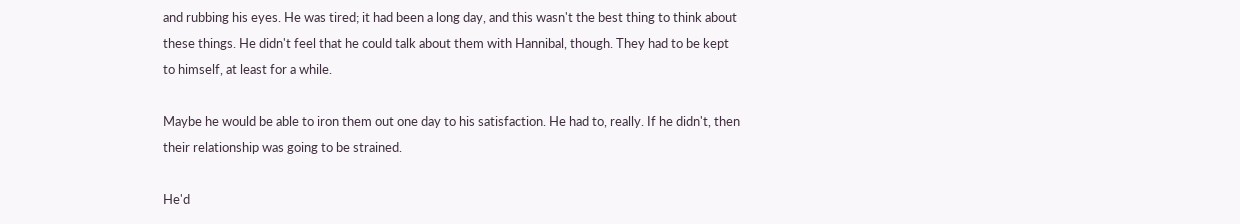and rubbing his eyes. He was tired; it had been a long day, and this wasn't the best thing to think about these things. He didn't feel that he could talk about them with Hannibal, though. They had to be kept to himself, at least for a while.

Maybe he would be able to iron them out one day to his satisfaction. He had to, really. If he didn't, then their relationship was going to be strained.

He'd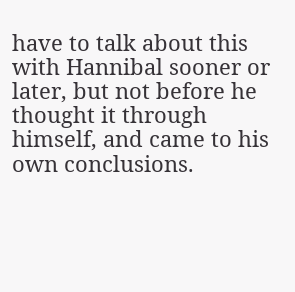have to talk about this with Hannibal sooner or later, but not before he thought it through himself, and came to his own conclusions.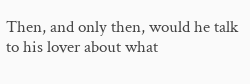Then, and only then, would he talk to his lover about what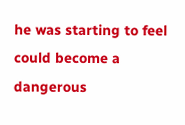he was starting to feel could become a dangerous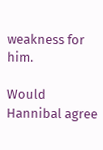weakness for him.

Would Hannibal agree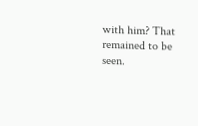with him? That remained to be seen.